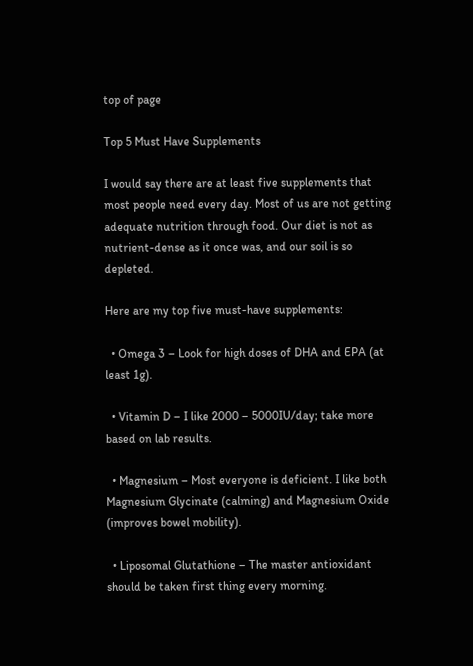top of page

Top 5 Must Have Supplements

I would say there are at least five supplements that most people need every day. Most of us are not getting adequate nutrition through food. Our diet is not as nutrient-dense as it once was, and our soil is so depleted.

Here are my top five must-have supplements:

  • Omega 3 – Look for high doses of DHA and EPA (at least 1g).

  • Vitamin D – I like 2000 – 5000IU/day; take more based on lab results.

  • Magnesium – Most everyone is deficient. I like both Magnesium Glycinate (calming) and Magnesium Oxide (improves bowel mobility).

  • Liposomal Glutathione – The master antioxidant should be taken first thing every morning.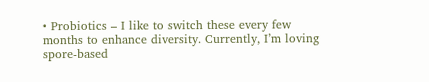• Probiotics – I like to switch these every few months to enhance diversity. Currently, I’m loving spore-based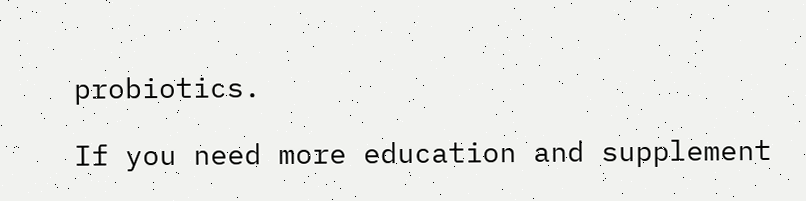probiotics.

If you need more education and supplement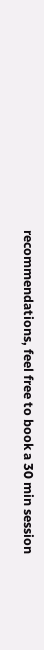recommendations, feel free to book a 30 min session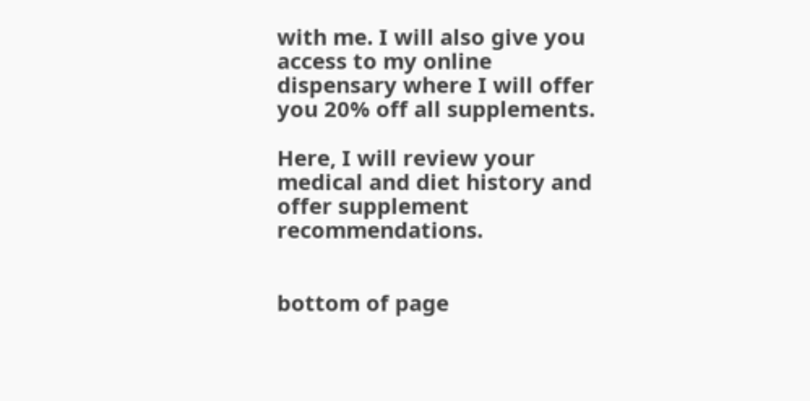with me. I will also give you access to my online dispensary where I will offer you 20% off all supplements.

Here, I will review your medical and diet history and offer supplement recommendations.


bottom of page